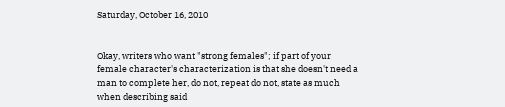Saturday, October 16, 2010


Okay, writers who want "strong females"; if part of your female character's characterization is that she doesn't need a man to complete her, do not, repeat do not, state as much when describing said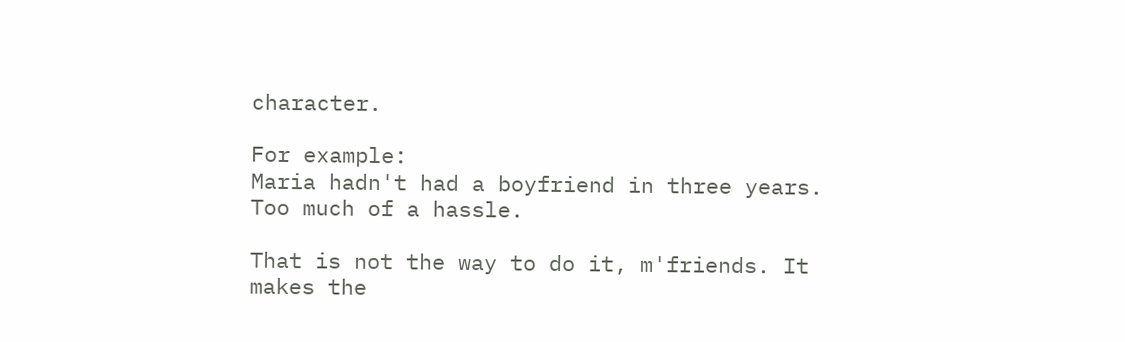character.

For example:
Maria hadn't had a boyfriend in three years. Too much of a hassle.

That is not the way to do it, m'friends. It makes the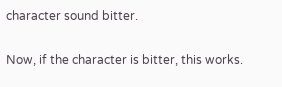character sound bitter.

Now, if the character is bitter, this works.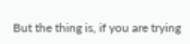But the thing is, if you are trying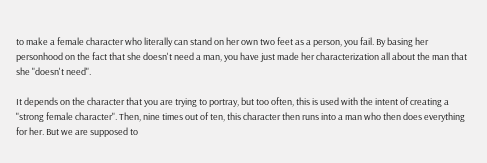to make a female character who literally can stand on her own two feet as a person, you fail. By basing her personhood on the fact that she doesn't need a man, you have just made her characterization all about the man that she "doesn't need".

It depends on the character that you are trying to portray, but too often, this is used with the intent of creating a "strong female character". Then, nine times out of ten, this character then runs into a man who then does everything for her. But we are supposed to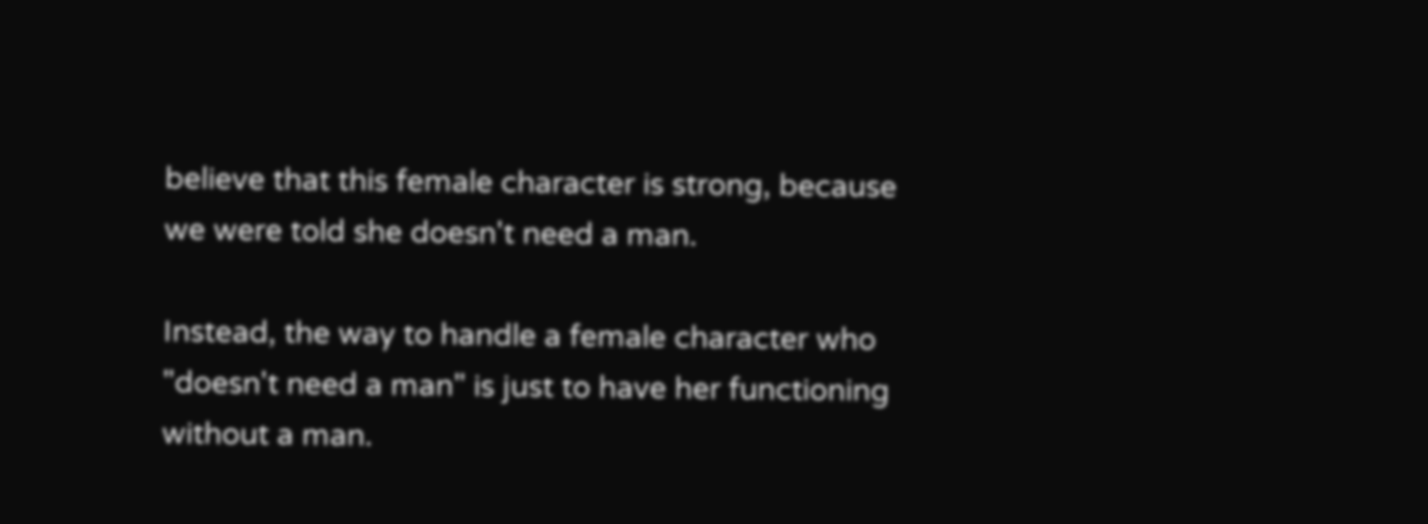believe that this female character is strong, because we were told she doesn't need a man.

Instead, the way to handle a female character who "doesn't need a man" is just to have her functioning without a man.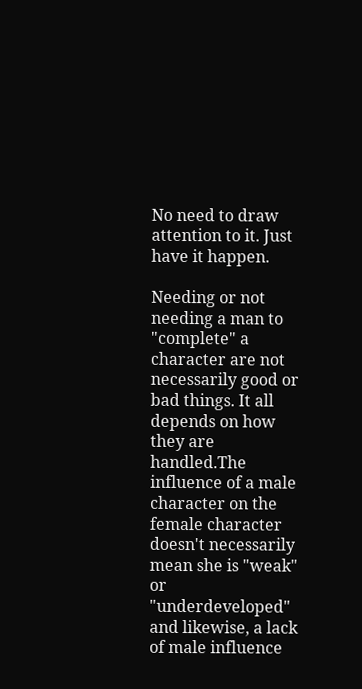No need to draw attention to it. Just have it happen.

Needing or not needing a man to "complete" a character are not necessarily good or bad things. It all depends on how they are handled.The influence of a male character on the female character doesn't necessarily mean she is "weak" or "underdeveloped" and likewise, a lack of male influence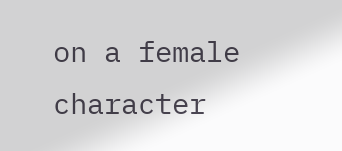on a female character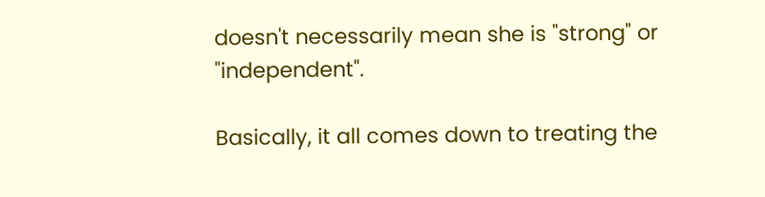doesn't necessarily mean she is "strong" or "independent".

Basically, it all comes down to treating the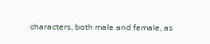characters, both male and female, as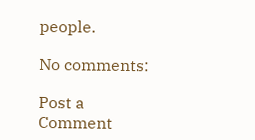people.

No comments:

Post a Comment